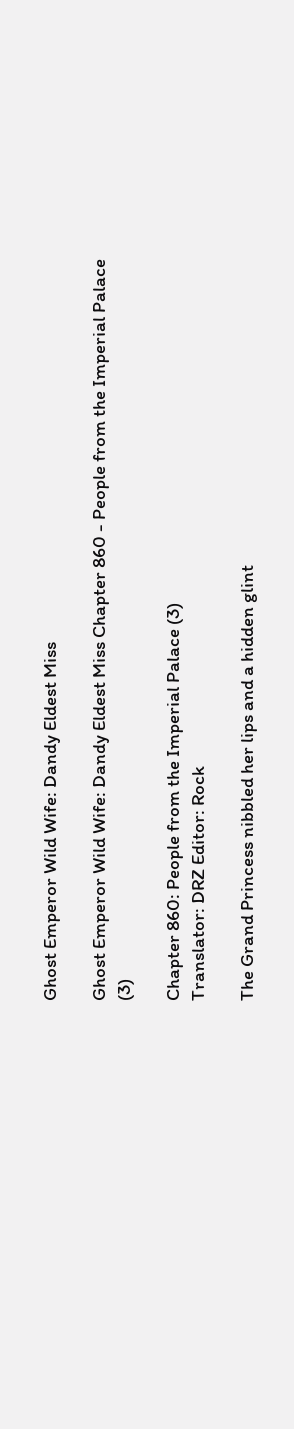Ghost Emperor Wild Wife: Dandy Eldest Miss

Ghost Emperor Wild Wife: Dandy Eldest Miss Chapter 860 - People from the Imperial Palace (3)

Chapter 860: People from the Imperial Palace (3)
Translator: DRZ Editor: Rock

The Grand Princess nibbled her lips and a hidden glint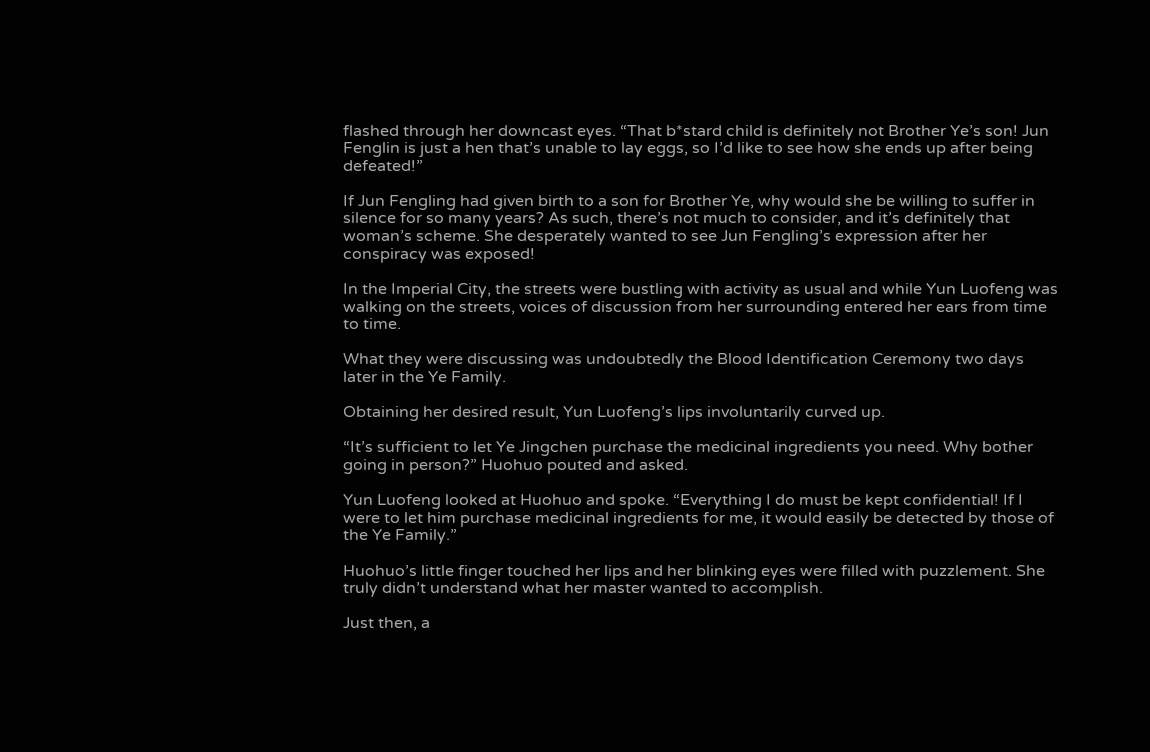flashed through her downcast eyes. “That b*stard child is definitely not Brother Ye’s son! Jun Fenglin is just a hen that’s unable to lay eggs, so I’d like to see how she ends up after being defeated!”

If Jun Fengling had given birth to a son for Brother Ye, why would she be willing to suffer in silence for so many years? As such, there’s not much to consider, and it’s definitely that woman’s scheme. She desperately wanted to see Jun Fengling’s expression after her conspiracy was exposed!

In the Imperial City, the streets were bustling with activity as usual and while Yun Luofeng was walking on the streets, voices of discussion from her surrounding entered her ears from time to time.

What they were discussing was undoubtedly the Blood Identification Ceremony two days later in the Ye Family.

Obtaining her desired result, Yun Luofeng’s lips involuntarily curved up.

“It’s sufficient to let Ye Jingchen purchase the medicinal ingredients you need. Why bother going in person?” Huohuo pouted and asked.

Yun Luofeng looked at Huohuo and spoke. “Everything I do must be kept confidential! If I were to let him purchase medicinal ingredients for me, it would easily be detected by those of the Ye Family.”

Huohuo’s little finger touched her lips and her blinking eyes were filled with puzzlement. She truly didn’t understand what her master wanted to accomplish.

Just then, a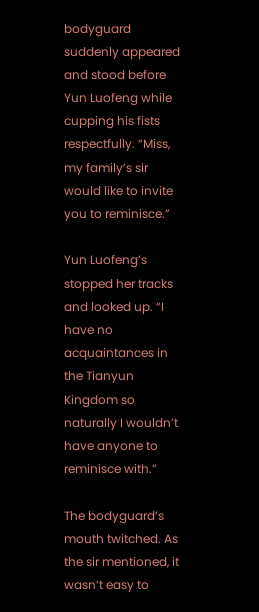bodyguard suddenly appeared and stood before Yun Luofeng while cupping his fists respectfully. “Miss, my family’s sir would like to invite you to reminisce.”

Yun Luofeng’s stopped her tracks and looked up. “I have no acquaintances in the Tianyun Kingdom so naturally I wouldn’t have anyone to reminisce with.”

The bodyguard’s mouth twitched. As the sir mentioned, it wasn’t easy to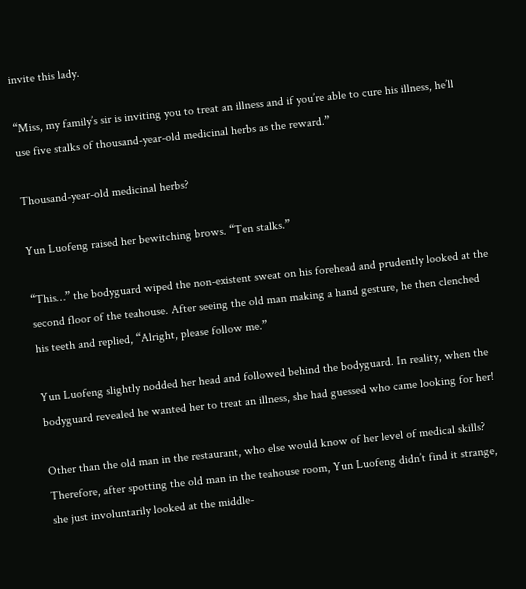invite this lady.

“Miss, my family’s sir is inviting you to treat an illness and if you’re able to cure his illness, he’ll use five stalks of thousand-year-old medicinal herbs as the reward.”

Thousand-year-old medicinal herbs?

Yun Luofeng raised her bewitching brows. “Ten stalks.”

“This…” the bodyguard wiped the non-existent sweat on his forehead and prudently looked at the second floor of the teahouse. After seeing the old man making a hand gesture, he then clenched his teeth and replied, “Alright, please follow me.”

Yun Luofeng slightly nodded her head and followed behind the bodyguard. In reality, when the bodyguard revealed he wanted her to treat an illness, she had guessed who came looking for her!

Other than the old man in the restaurant, who else would know of her level of medical skills? Therefore, after spotting the old man in the teahouse room, Yun Luofeng didn’t find it strange, she just involuntarily looked at the middle-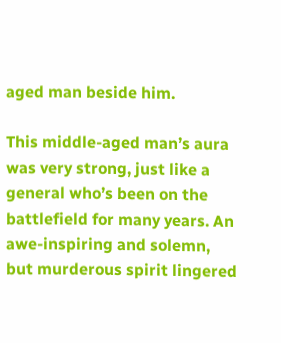aged man beside him.

This middle-aged man’s aura was very strong, just like a general who’s been on the battlefield for many years. An awe-inspiring and solemn, but murderous spirit lingered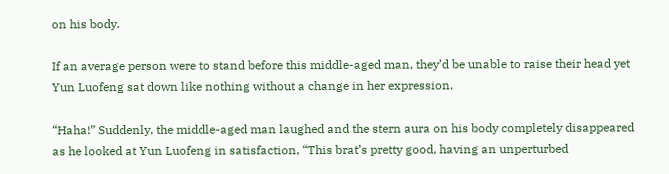on his body.

If an average person were to stand before this middle-aged man, they’d be unable to raise their head yet Yun Luofeng sat down like nothing without a change in her expression.

“Haha!” Suddenly, the middle-aged man laughed and the stern aura on his body completely disappeared as he looked at Yun Luofeng in satisfaction, “This brat’s pretty good, having an unperturbed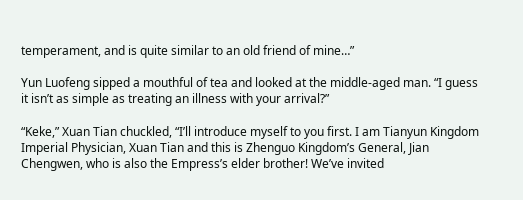temperament, and is quite similar to an old friend of mine…”

Yun Luofeng sipped a mouthful of tea and looked at the middle-aged man. “I guess it isn’t as simple as treating an illness with your arrival?”

“Keke,” Xuan Tian chuckled, “I’ll introduce myself to you first. I am Tianyun Kingdom Imperial Physician, Xuan Tian and this is Zhenguo Kingdom’s General, Jian Chengwen, who is also the Empress’s elder brother! We’ve invited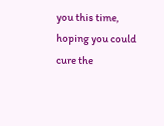you this time, hoping you could cure the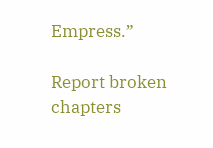Empress.”

Report broken chapters